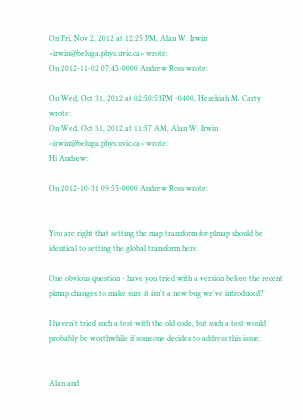On Fri, Nov 2, 2012 at 12:25 PM, Alan W. Irwin <irwin@beluga.phys.uvic.ca> wrote:
On 2012-11-02 07:45-0000 Andrew Ross wrote:

On Wed, Oct 31, 2012 at 02:50:53PM -0400, Hezekiah M. Carty wrote:
On Wed, Oct 31, 2012 at 11:57 AM, Alan W. Irwin
<irwin@beluga.phys.uvic.ca> wrote:
Hi Andrew:

On 2012-10-31 09:55-0000 Andrew Ross wrote:


You are right that setting the map transform for plmap should be
identical to setting the global transform here.

One obvious question - have you tried with a version before the recent
plmap changes to make sure it isn't a new bug we've introduced?

I haven't tried such a test with the old code, but such a test would
probably be worthwhile if someone decides to address this issue.


Alan and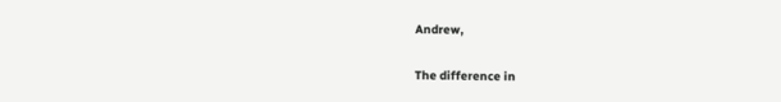Andrew,

The difference in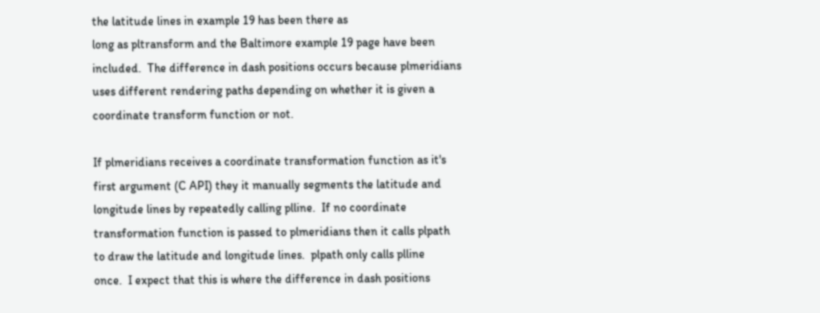the latitude lines in example 19 has been there as
long as pltransform and the Baltimore example 19 page have been
included.  The difference in dash positions occurs because plmeridians
uses different rendering paths depending on whether it is given a
coordinate transform function or not.

If plmeridians receives a coordinate transformation function as it's
first argument (C API) they it manually segments the latitude and
longitude lines by repeatedly calling plline.  If no coordinate
transformation function is passed to plmeridians then it calls plpath
to draw the latitude and longitude lines.  plpath only calls plline
once.  I expect that this is where the difference in dash positions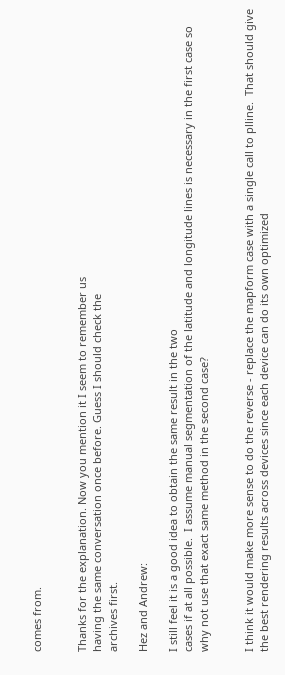comes from.


Thanks for the explanation. Now you mention it I seem to remember us
having the same conversation once before. Guess I should check the
archives first.

Hez and Andrew:

I still feel it is a good idea to obtain the same result in the two
cases if at all possible.  I assume manual segmentation of the latitude and longitude lines is necessary in the first case so
why not use that exact same method in the second case?


I think it would make more sense to do the reverse - replace the mapform case with a single call to plline.  That should give the best rendering results across devices since each device can do its own optimized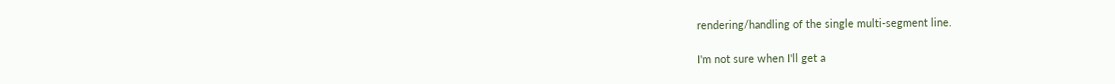rendering/handling of the single multi-segment line.

I'm not sure when I'll get a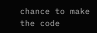chance to make the code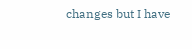changes but I have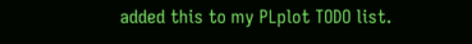added this to my PLplot TODO list.